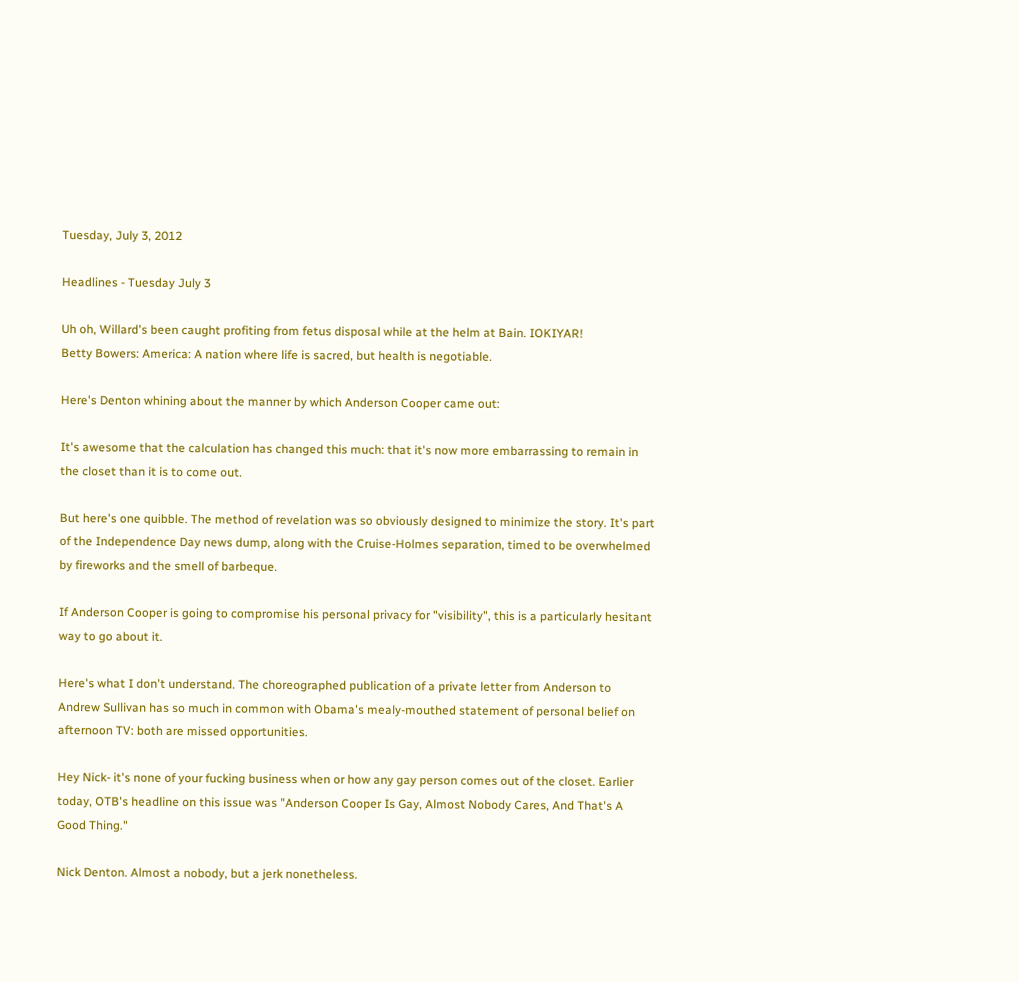Tuesday, July 3, 2012

Headlines - Tuesday July 3

Uh oh, Willard's been caught profiting from fetus disposal while at the helm at Bain. IOKIYAR!
Betty Bowers: America: A nation where life is sacred, but health is negotiable.

Here's Denton whining about the manner by which Anderson Cooper came out:

It's awesome that the calculation has changed this much: that it's now more embarrassing to remain in the closet than it is to come out.

But here's one quibble. The method of revelation was so obviously designed to minimize the story. It's part of the Independence Day news dump, along with the Cruise-Holmes separation, timed to be overwhelmed by fireworks and the smell of barbeque.

If Anderson Cooper is going to compromise his personal privacy for "visibility", this is a particularly hesitant way to go about it.

Here's what I don't understand. The choreographed publication of a private letter from Anderson to Andrew Sullivan has so much in common with Obama's mealy-mouthed statement of personal belief on afternoon TV: both are missed opportunities.

Hey Nick- it's none of your fucking business when or how any gay person comes out of the closet. Earlier today, OTB's headline on this issue was "Anderson Cooper Is Gay, Almost Nobody Cares, And That's A Good Thing."

Nick Denton. Almost a nobody, but a jerk nonetheless.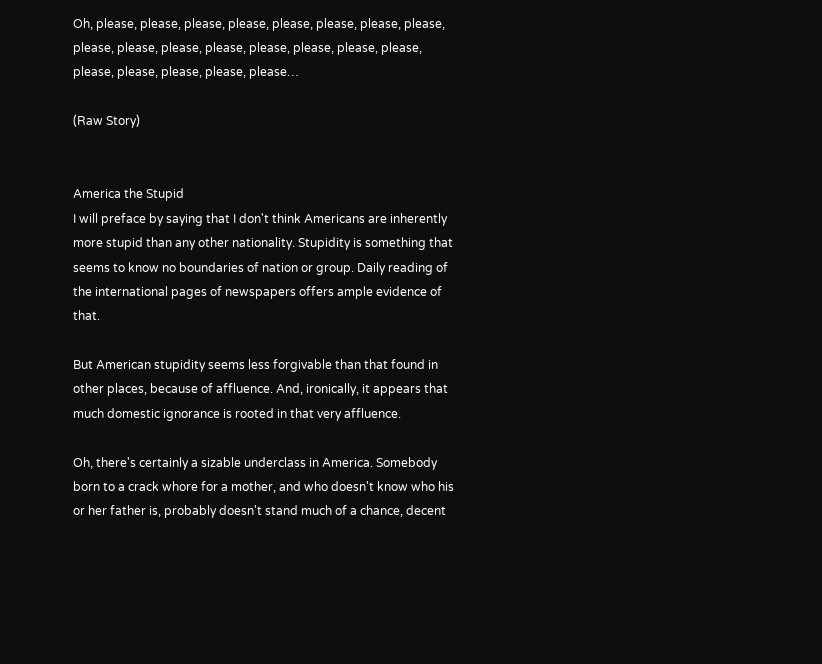Oh, please, please, please, please, please, please, please, please, please, please, please, please, please, please, please, please, please, please, please, please, please…

(Raw Story)


America the Stupid
I will preface by saying that I don't think Americans are inherently more stupid than any other nationality. Stupidity is something that seems to know no boundaries of nation or group. Daily reading of the international pages of newspapers offers ample evidence of that.

But American stupidity seems less forgivable than that found in other places, because of affluence. And, ironically, it appears that much domestic ignorance is rooted in that very affluence.

Oh, there's certainly a sizable underclass in America. Somebody born to a crack whore for a mother, and who doesn't know who his or her father is, probably doesn't stand much of a chance, decent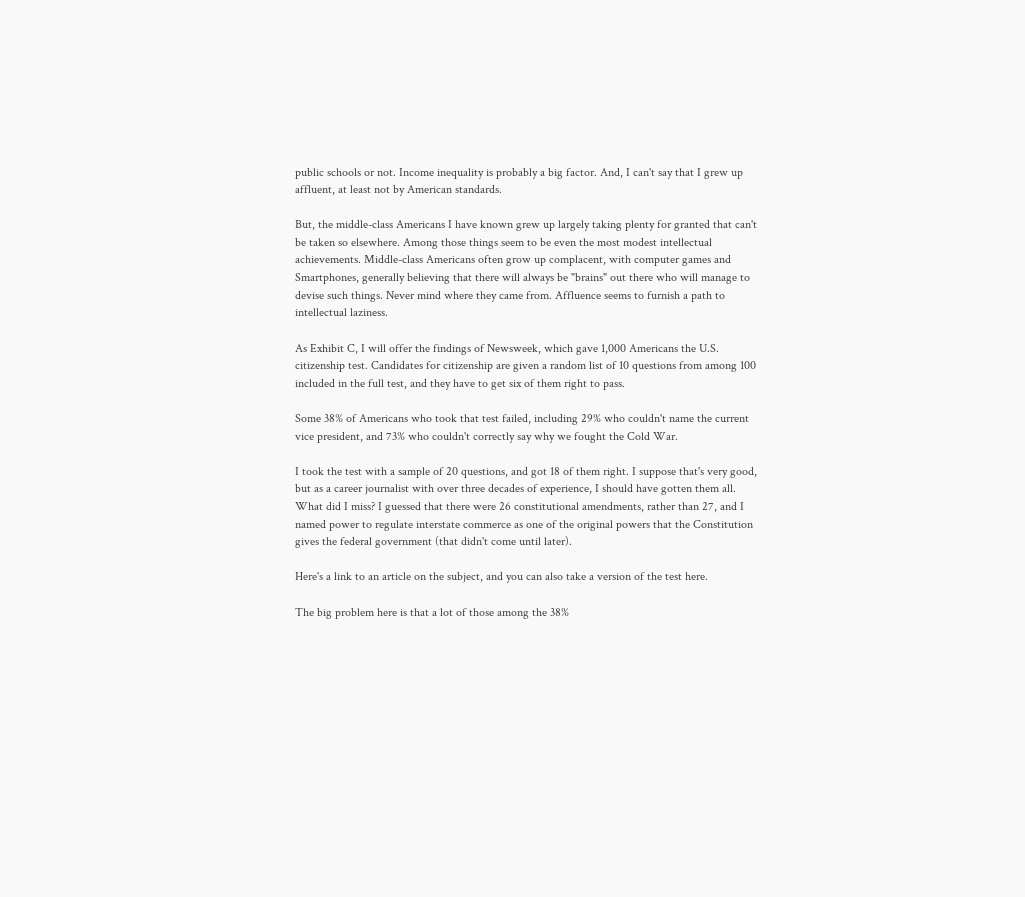public schools or not. Income inequality is probably a big factor. And, I can't say that I grew up affluent, at least not by American standards.

But, the middle-class Americans I have known grew up largely taking plenty for granted that can't be taken so elsewhere. Among those things seem to be even the most modest intellectual achievements. Middle-class Americans often grow up complacent, with computer games and Smartphones, generally believing that there will always be "brains" out there who will manage to devise such things. Never mind where they came from. Affluence seems to furnish a path to intellectual laziness.

As Exhibit C, I will offer the findings of Newsweek, which gave 1,000 Americans the U.S. citizenship test. Candidates for citizenship are given a random list of 10 questions from among 100 included in the full test, and they have to get six of them right to pass.

Some 38% of Americans who took that test failed, including 29% who couldn't name the current vice president, and 73% who couldn't correctly say why we fought the Cold War.

I took the test with a sample of 20 questions, and got 18 of them right. I suppose that's very good, but as a career journalist with over three decades of experience, I should have gotten them all. What did I miss? I guessed that there were 26 constitutional amendments, rather than 27, and I named power to regulate interstate commerce as one of the original powers that the Constitution gives the federal government (that didn't come until later).

Here's a link to an article on the subject, and you can also take a version of the test here.

The big problem here is that a lot of those among the 38%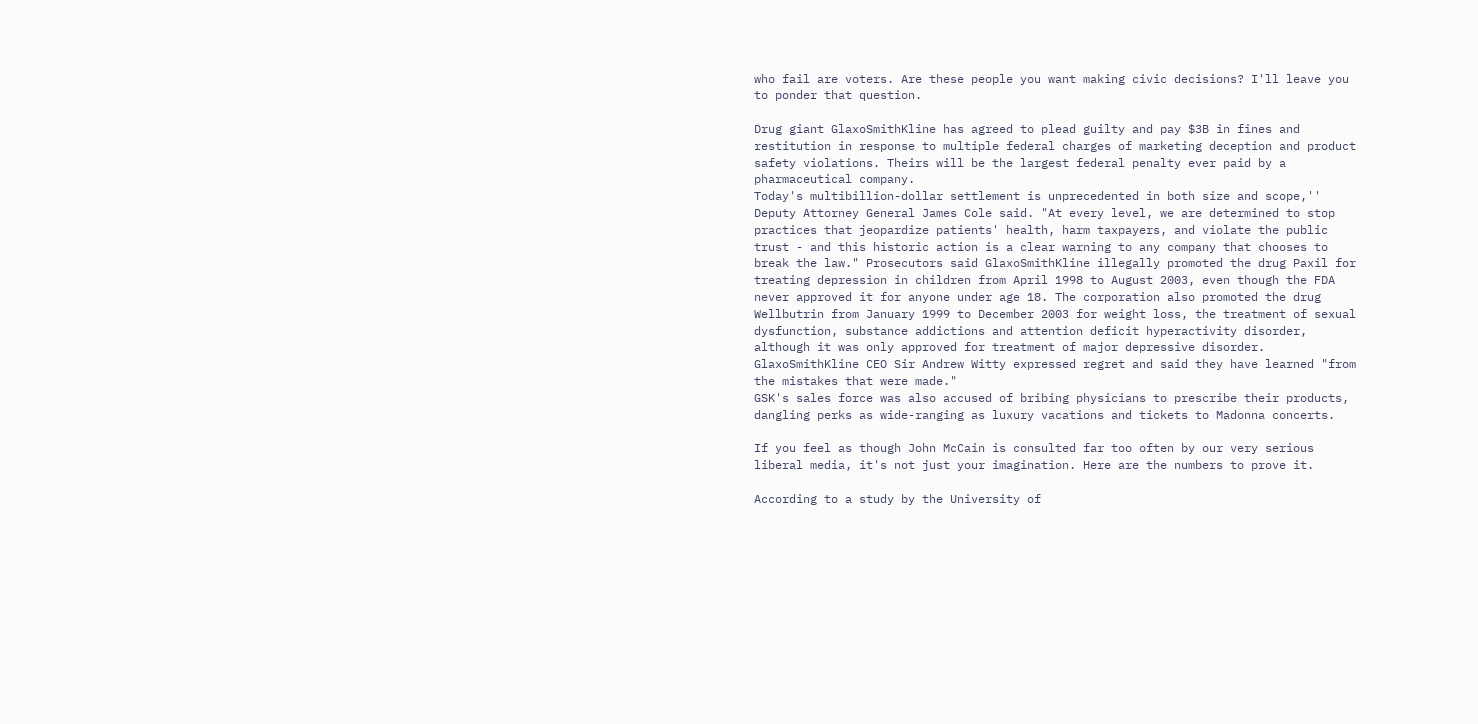who fail are voters. Are these people you want making civic decisions? I'll leave you to ponder that question.

Drug giant GlaxoSmithKline has agreed to plead guilty and pay $3B in fines and restitution in response to multiple federal charges of marketing deception and product safety violations. Theirs will be the largest federal penalty ever paid by a pharmaceutical company.
Today's multibillion-dollar settlement is unprecedented in both size and scope,'' Deputy Attorney General James Cole said. "At every level, we are determined to stop practices that jeopardize patients' health, harm taxpayers, and violate the public trust - and this historic action is a clear warning to any company that chooses to break the law." Prosecutors said GlaxoSmithKline illegally promoted the drug Paxil for treating depression in children from April 1998 to August 2003, even though the FDA never approved it for anyone under age 18. The corporation also promoted the drug Wellbutrin from January 1999 to December 2003 for weight loss, the treatment of sexual dysfunction, substance addictions and attention deficit hyperactivity disorder, although it was only approved for treatment of major depressive disorder. GlaxoSmithKline CEO Sir Andrew Witty expressed regret and said they have learned "from the mistakes that were made."
GSK's sales force was also accused of bribing physicians to prescribe their products, dangling perks as wide-ranging as luxury vacations and tickets to Madonna concerts.

If you feel as though John McCain is consulted far too often by our very serious liberal media, it's not just your imagination. Here are the numbers to prove it.

According to a study by the University of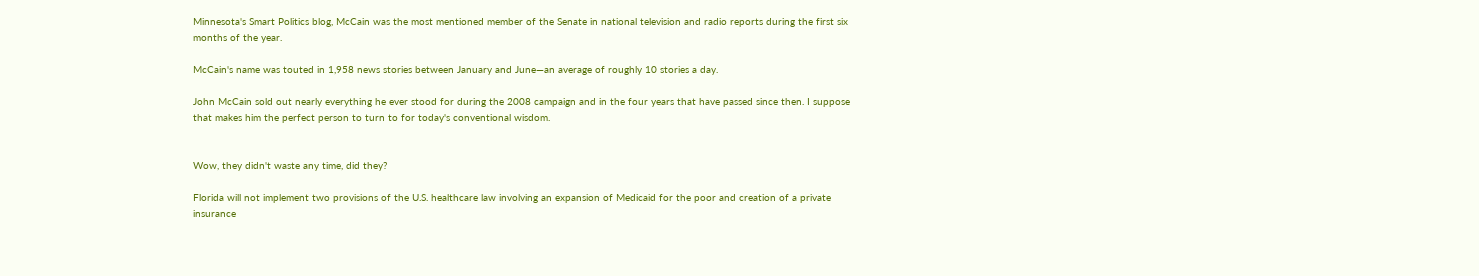Minnesota's Smart Politics blog, McCain was the most mentioned member of the Senate in national television and radio reports during the first six months of the year.

McCain's name was touted in 1,958 news stories between January and June—an average of roughly 10 stories a day.

John McCain sold out nearly everything he ever stood for during the 2008 campaign and in the four years that have passed since then. I suppose that makes him the perfect person to turn to for today's conventional wisdom.


Wow, they didn't waste any time, did they?

Florida will not implement two provisions of the U.S. healthcare law involving an expansion of Medicaid for the poor and creation of a private insurance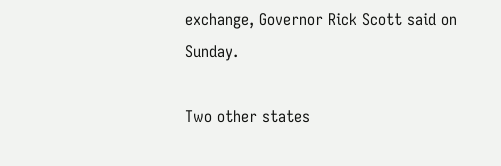exchange, Governor Rick Scott said on Sunday.

Two other states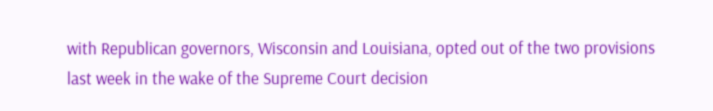with Republican governors, Wisconsin and Louisiana, opted out of the two provisions last week in the wake of the Supreme Court decision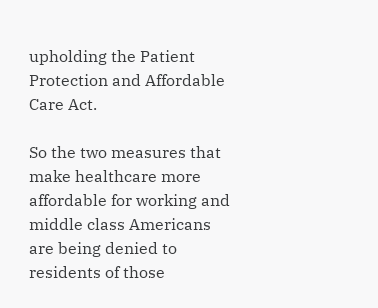upholding the Patient Protection and Affordable Care Act.

So the two measures that make healthcare more affordable for working and middle class Americans are being denied to residents of those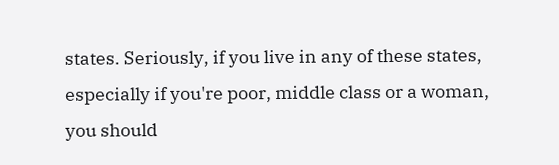states. Seriously, if you live in any of these states, especially if you're poor, middle class or a woman, you should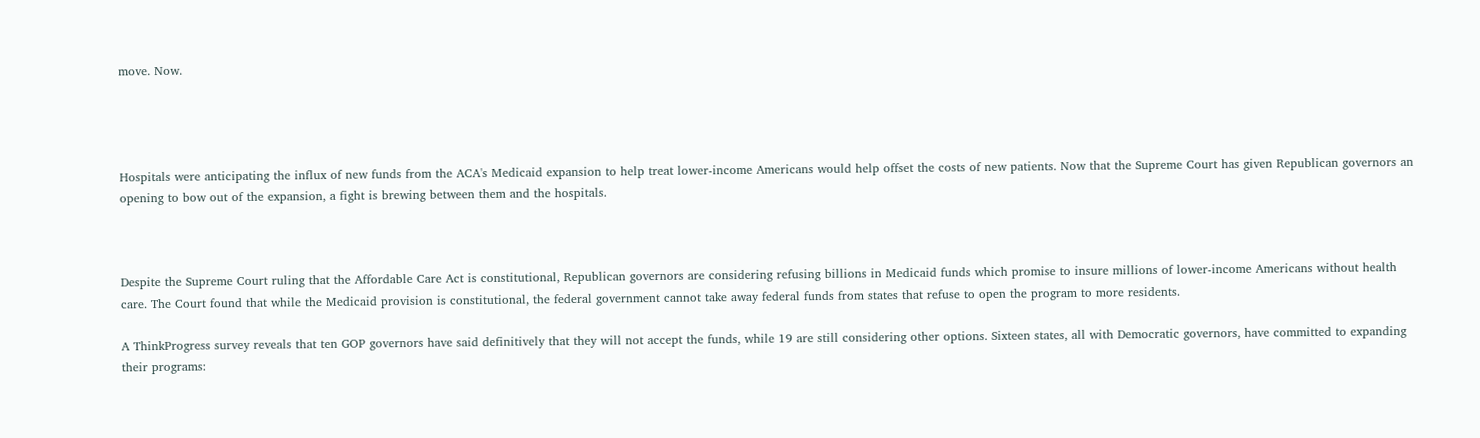move. Now.




Hospitals were anticipating the influx of new funds from the ACA's Medicaid expansion to help treat lower-income Americans would help offset the costs of new patients. Now that the Supreme Court has given Republican governors an opening to bow out of the expansion, a fight is brewing between them and the hospitals.



Despite the Supreme Court ruling that the Affordable Care Act is constitutional, Republican governors are considering refusing billions in Medicaid funds which promise to insure millions of lower-income Americans without health care. The Court found that while the Medicaid provision is constitutional, the federal government cannot take away federal funds from states that refuse to open the program to more residents.

A ThinkProgress survey reveals that ten GOP governors have said definitively that they will not accept the funds, while 19 are still considering other options. Sixteen states, all with Democratic governors, have committed to expanding their programs: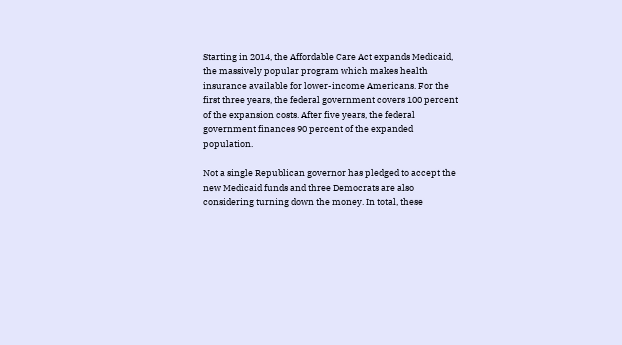Starting in 2014, the Affordable Care Act expands Medicaid, the massively popular program which makes health insurance available for lower-income Americans. For the first three years, the federal government covers 100 percent of the expansion costs. After five years, the federal government finances 90 percent of the expanded population.

Not a single Republican governor has pledged to accept the new Medicaid funds and three Democrats are also considering turning down the money. In total, these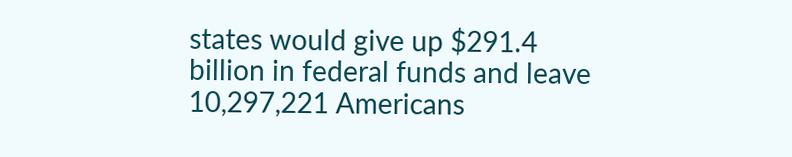states would give up $291.4 billion in federal funds and leave 10,297,221 Americans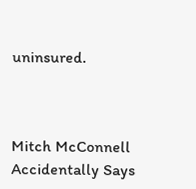uninsured.



Mitch McConnell Accidentally Says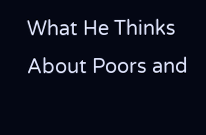What He Thinks About Poors and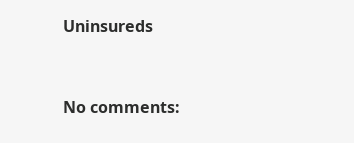Uninsureds


No comments: